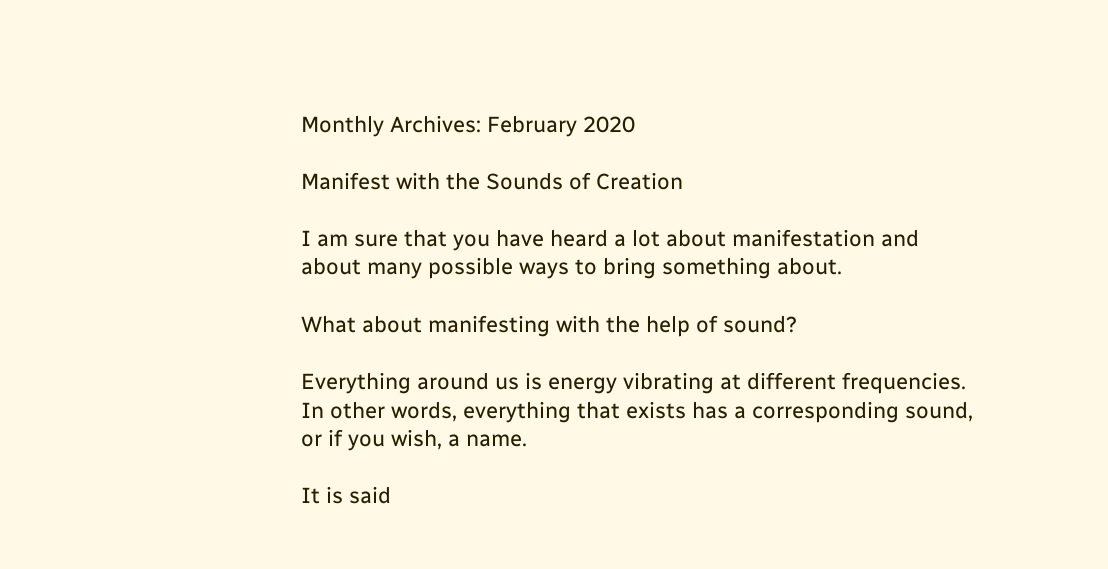Monthly Archives: February 2020

Manifest with the Sounds of Creation

I am sure that you have heard a lot about manifestation and about many possible ways to bring something about.

What about manifesting with the help of sound?

Everything around us is energy vibrating at different frequencies. In other words, everything that exists has a corresponding sound, or if you wish, a name.

It is said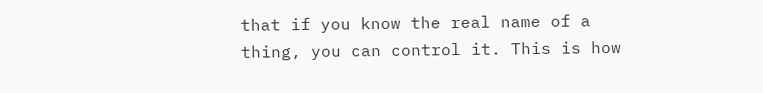that if you know the real name of a thing, you can control it. This is how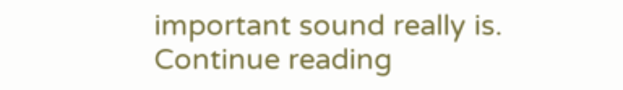important sound really is. Continue reading